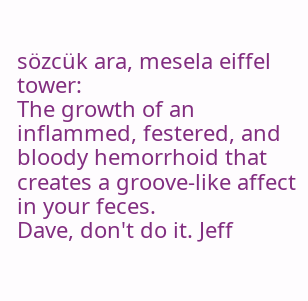sözcük ara, mesela eiffel tower:
The growth of an inflammed, festered, and bloody hemorrhoid that creates a groove-like affect in your feces.
Dave, don't do it. Jeff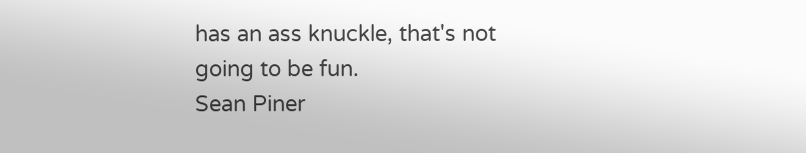has an ass knuckle, that's not going to be fun.
Sean Piner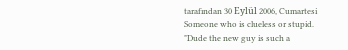tarafından 30 Eylül 2006, Cumartesi
Someone who is clueless or stupid.
"Dude the new guy is such a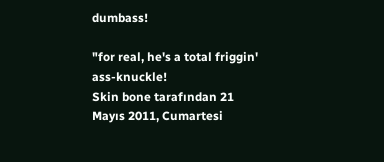dumbass!

"for real, he's a total friggin' ass-knuckle!
Skin bone tarafından 21 Mayıs 2011, Cumartesi